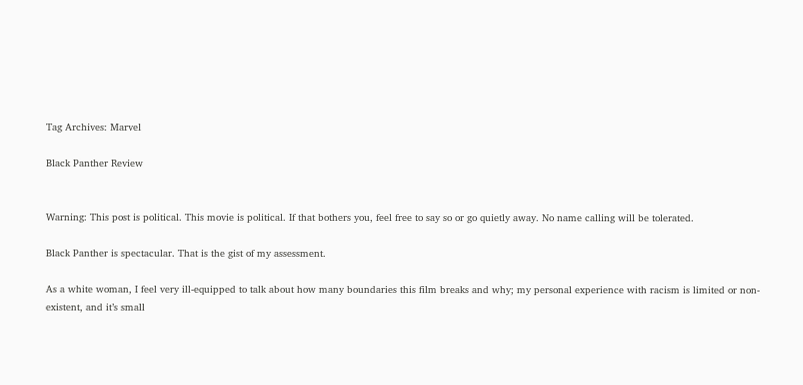Tag Archives: Marvel

Black Panther Review


Warning: This post is political. This movie is political. If that bothers you, feel free to say so or go quietly away. No name calling will be tolerated.

Black Panther is spectacular. That is the gist of my assessment.

As a white woman, I feel very ill-equipped to talk about how many boundaries this film breaks and why; my personal experience with racism is limited or non-existent, and it’s small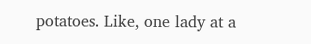potatoes. Like, one lady at a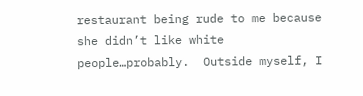restaurant being rude to me because she didn’t like white people…probably.  Outside myself, I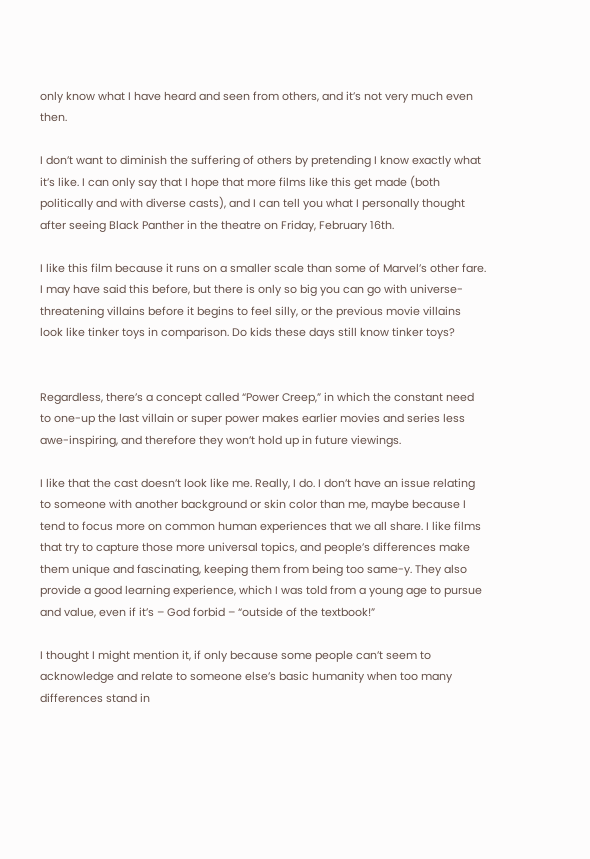only know what I have heard and seen from others, and it’s not very much even then.

I don’t want to diminish the suffering of others by pretending I know exactly what it’s like. I can only say that I hope that more films like this get made (both politically and with diverse casts), and I can tell you what I personally thought after seeing Black Panther in the theatre on Friday, February 16th.

I like this film because it runs on a smaller scale than some of Marvel’s other fare. I may have said this before, but there is only so big you can go with universe-threatening villains before it begins to feel silly, or the previous movie villains look like tinker toys in comparison. Do kids these days still know tinker toys?


Regardless, there’s a concept called “Power Creep,” in which the constant need to one-up the last villain or super power makes earlier movies and series less awe-inspiring, and therefore they won’t hold up in future viewings.

I like that the cast doesn’t look like me. Really, I do. I don’t have an issue relating to someone with another background or skin color than me, maybe because I tend to focus more on common human experiences that we all share. I like films that try to capture those more universal topics, and people’s differences make them unique and fascinating, keeping them from being too same-y. They also provide a good learning experience, which I was told from a young age to pursue and value, even if it’s – God forbid – “outside of the textbook!”

I thought I might mention it, if only because some people can’t seem to acknowledge and relate to someone else’s basic humanity when too many differences stand in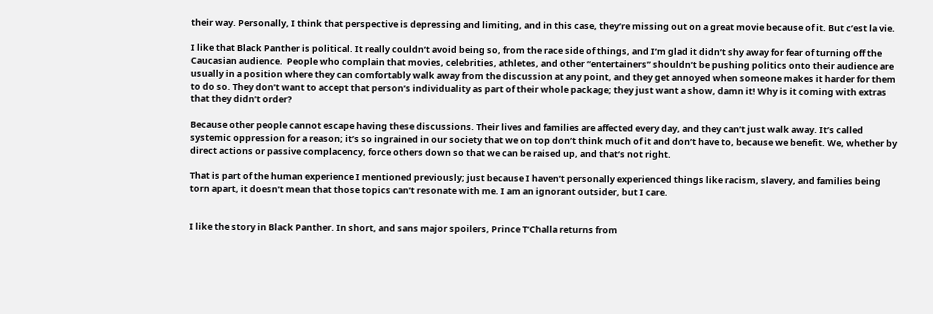their way. Personally, I think that perspective is depressing and limiting, and in this case, they’re missing out on a great movie because of it. But c’est la vie.

I like that Black Panther is political. It really couldn’t avoid being so, from the race side of things, and I’m glad it didn’t shy away for fear of turning off the Caucasian audience.  People who complain that movies, celebrities, athletes, and other “entertainers” shouldn’t be pushing politics onto their audience are usually in a position where they can comfortably walk away from the discussion at any point, and they get annoyed when someone makes it harder for them to do so. They don’t want to accept that person’s individuality as part of their whole package; they just want a show, damn it! Why is it coming with extras that they didn’t order?

Because other people cannot escape having these discussions. Their lives and families are affected every day, and they can’t just walk away. It’s called systemic oppression for a reason; it’s so ingrained in our society that we on top don’t think much of it and don’t have to, because we benefit. We, whether by direct actions or passive complacency, force others down so that we can be raised up, and that’s not right.

That is part of the human experience I mentioned previously; just because I haven’t personally experienced things like racism, slavery, and families being torn apart, it doesn’t mean that those topics can’t resonate with me. I am an ignorant outsider, but I care.


I like the story in Black Panther. In short, and sans major spoilers, Prince T’Challa returns from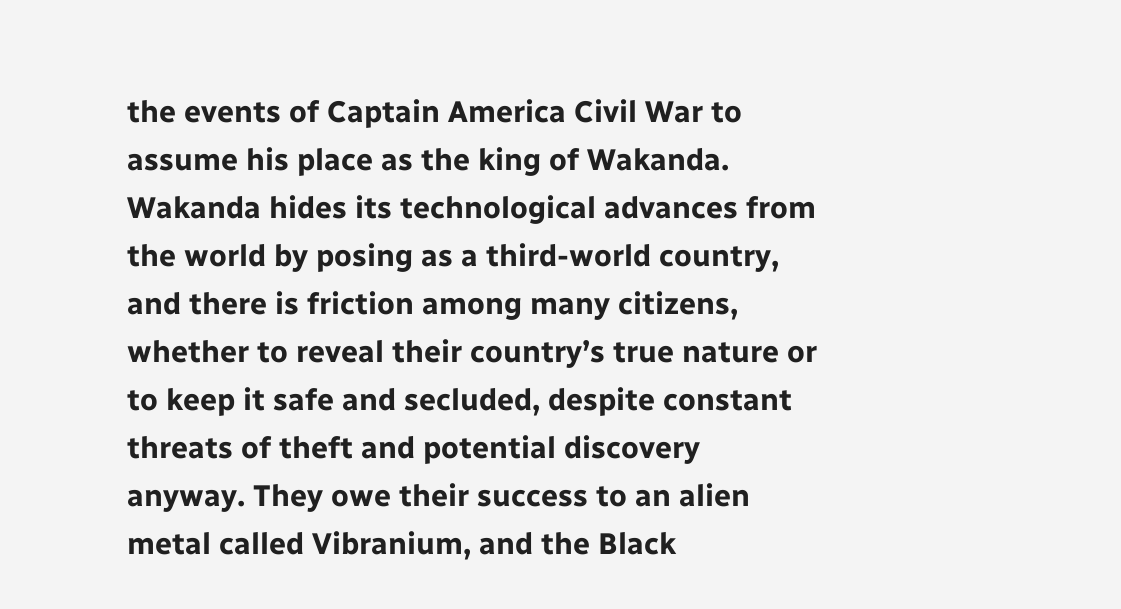the events of Captain America Civil War to assume his place as the king of Wakanda. Wakanda hides its technological advances from the world by posing as a third-world country, and there is friction among many citizens, whether to reveal their country’s true nature or to keep it safe and secluded, despite constant threats of theft and potential discovery anyway. They owe their success to an alien metal called Vibranium, and the Black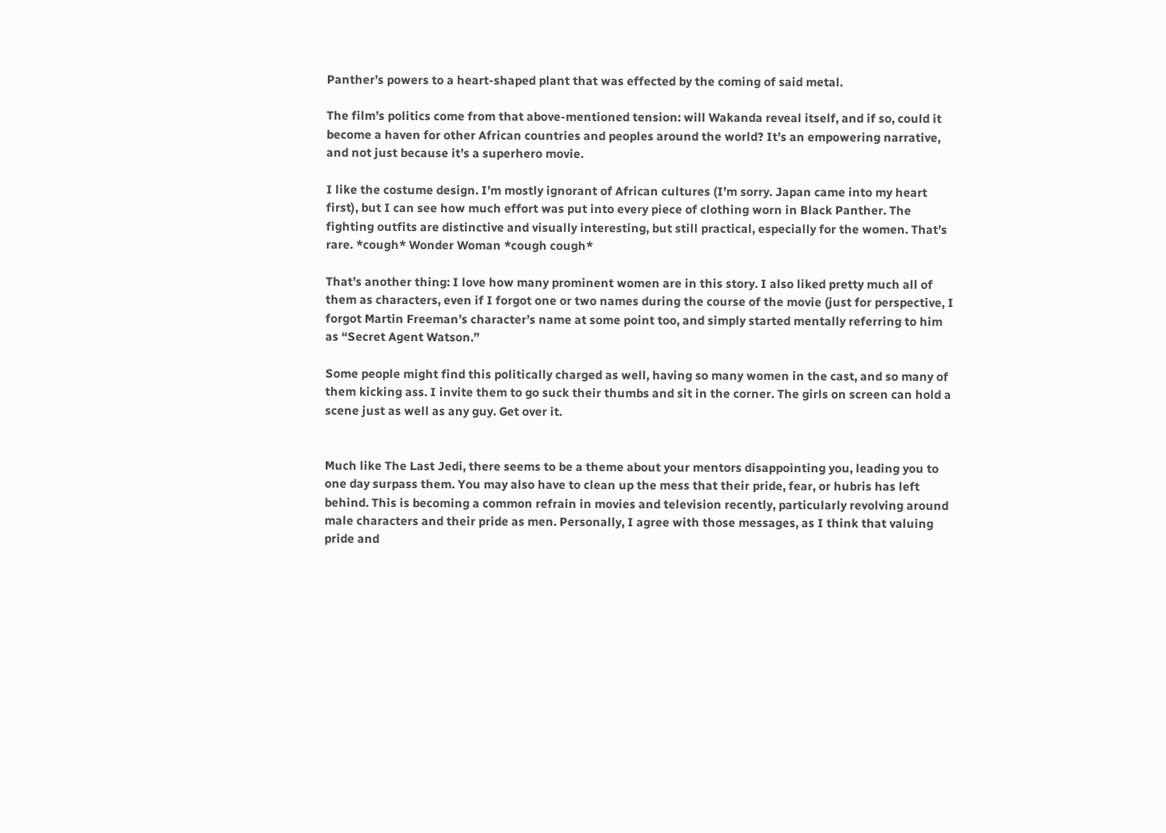Panther’s powers to a heart-shaped plant that was effected by the coming of said metal.

The film’s politics come from that above-mentioned tension: will Wakanda reveal itself, and if so, could it become a haven for other African countries and peoples around the world? It’s an empowering narrative, and not just because it’s a superhero movie.

I like the costume design. I’m mostly ignorant of African cultures (I’m sorry. Japan came into my heart first), but I can see how much effort was put into every piece of clothing worn in Black Panther. The fighting outfits are distinctive and visually interesting, but still practical, especially for the women. That’s rare. *cough* Wonder Woman *cough cough*

That’s another thing: I love how many prominent women are in this story. I also liked pretty much all of them as characters, even if I forgot one or two names during the course of the movie (just for perspective, I forgot Martin Freeman’s character’s name at some point too, and simply started mentally referring to him as “Secret Agent Watson.”

Some people might find this politically charged as well, having so many women in the cast, and so many of them kicking ass. I invite them to go suck their thumbs and sit in the corner. The girls on screen can hold a scene just as well as any guy. Get over it.


Much like The Last Jedi, there seems to be a theme about your mentors disappointing you, leading you to one day surpass them. You may also have to clean up the mess that their pride, fear, or hubris has left behind. This is becoming a common refrain in movies and television recently, particularly revolving around male characters and their pride as men. Personally, I agree with those messages, as I think that valuing pride and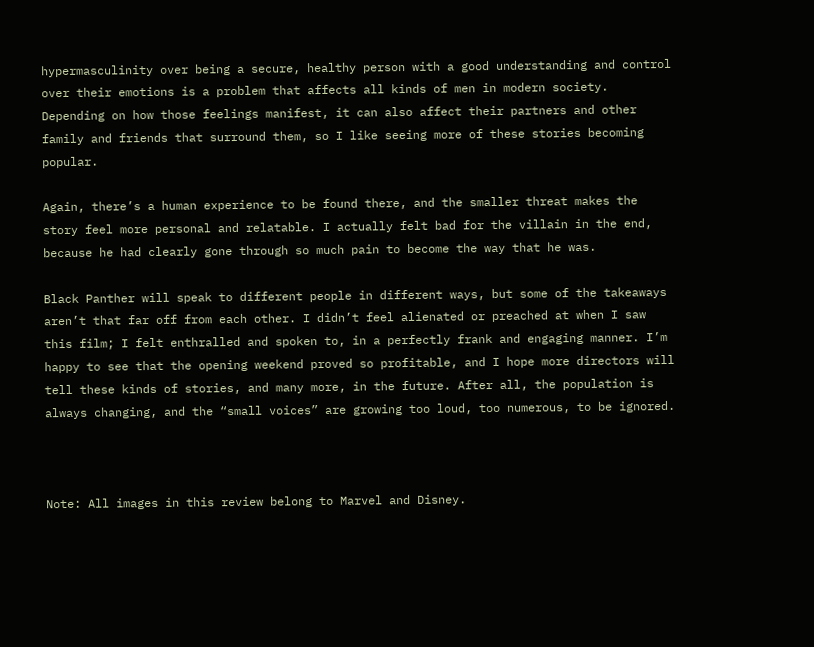hypermasculinity over being a secure, healthy person with a good understanding and control over their emotions is a problem that affects all kinds of men in modern society. Depending on how those feelings manifest, it can also affect their partners and other family and friends that surround them, so I like seeing more of these stories becoming popular.

Again, there’s a human experience to be found there, and the smaller threat makes the story feel more personal and relatable. I actually felt bad for the villain in the end, because he had clearly gone through so much pain to become the way that he was.

Black Panther will speak to different people in different ways, but some of the takeaways aren’t that far off from each other. I didn’t feel alienated or preached at when I saw this film; I felt enthralled and spoken to, in a perfectly frank and engaging manner. I’m happy to see that the opening weekend proved so profitable, and I hope more directors will tell these kinds of stories, and many more, in the future. After all, the population is always changing, and the “small voices” are growing too loud, too numerous, to be ignored.



Note: All images in this review belong to Marvel and Disney.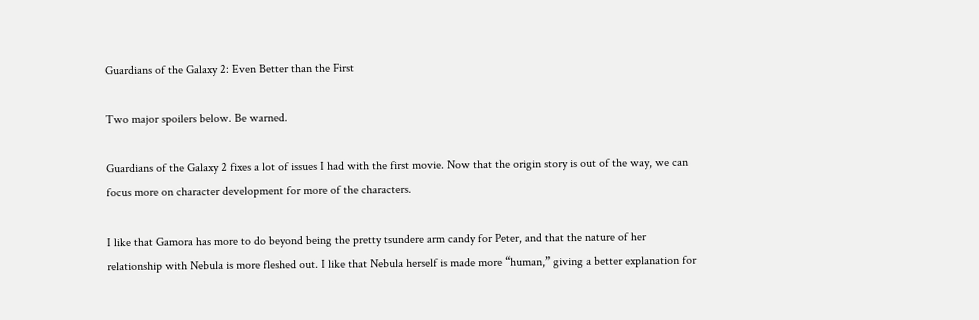Guardians of the Galaxy 2: Even Better than the First

Two major spoilers below. Be warned.

Guardians of the Galaxy 2 fixes a lot of issues I had with the first movie. Now that the origin story is out of the way, we can focus more on character development for more of the characters.

I like that Gamora has more to do beyond being the pretty tsundere arm candy for Peter, and that the nature of her relationship with Nebula is more fleshed out. I like that Nebula herself is made more “human,” giving a better explanation for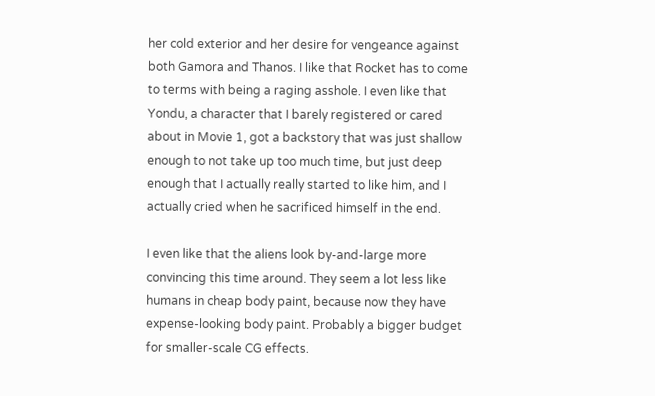her cold exterior and her desire for vengeance against both Gamora and Thanos. I like that Rocket has to come to terms with being a raging asshole. I even like that Yondu, a character that I barely registered or cared about in Movie 1, got a backstory that was just shallow enough to not take up too much time, but just deep enough that I actually really started to like him, and I actually cried when he sacrificed himself in the end.

I even like that the aliens look by-and-large more convincing this time around. They seem a lot less like humans in cheap body paint, because now they have expense-looking body paint. Probably a bigger budget for smaller-scale CG effects.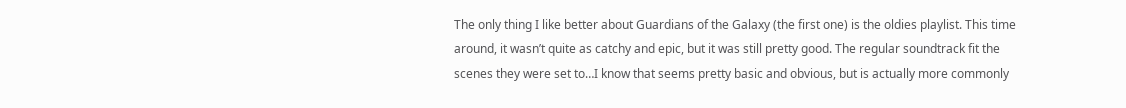The only thing I like better about Guardians of the Galaxy (the first one) is the oldies playlist. This time around, it wasn’t quite as catchy and epic, but it was still pretty good. The regular soundtrack fit the scenes they were set to…I know that seems pretty basic and obvious, but is actually more commonly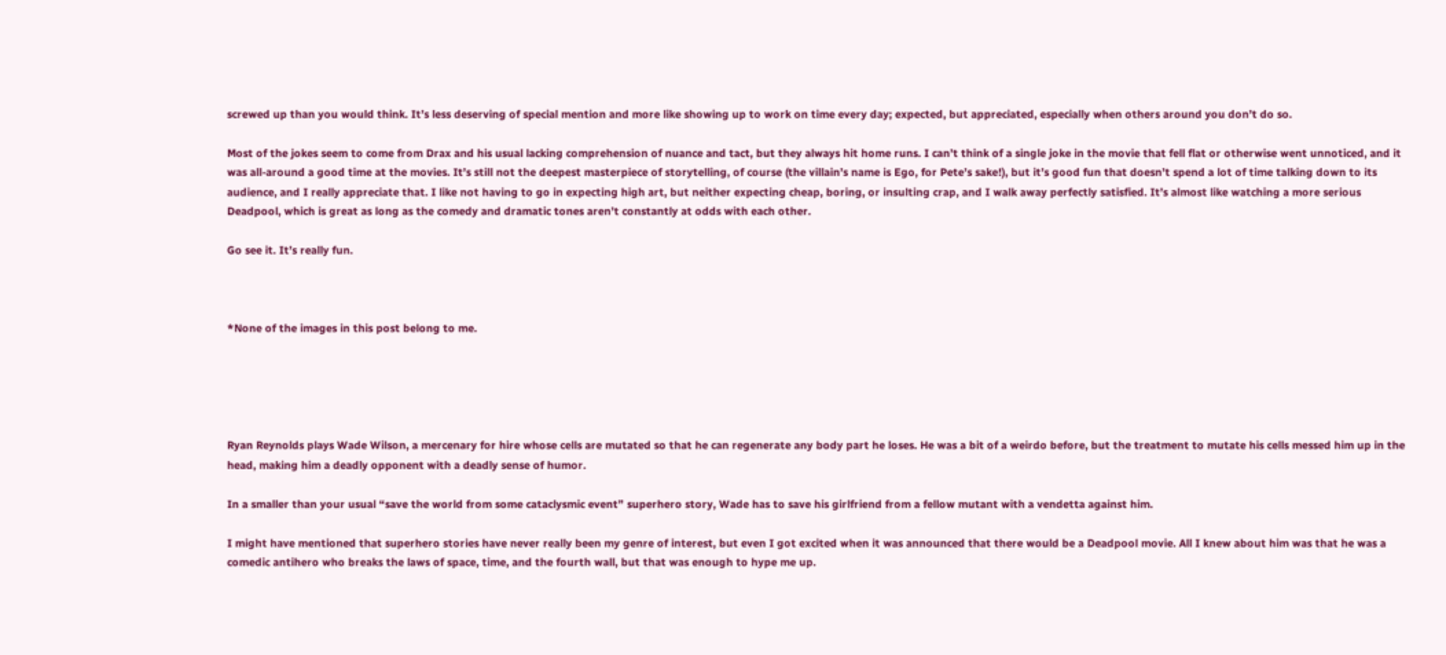screwed up than you would think. It’s less deserving of special mention and more like showing up to work on time every day; expected, but appreciated, especially when others around you don’t do so.

Most of the jokes seem to come from Drax and his usual lacking comprehension of nuance and tact, but they always hit home runs. I can’t think of a single joke in the movie that fell flat or otherwise went unnoticed, and it was all-around a good time at the movies. It’s still not the deepest masterpiece of storytelling, of course (the villain’s name is Ego, for Pete’s sake!), but it’s good fun that doesn’t spend a lot of time talking down to its audience, and I really appreciate that. I like not having to go in expecting high art, but neither expecting cheap, boring, or insulting crap, and I walk away perfectly satisfied. It’s almost like watching a more serious Deadpool, which is great as long as the comedy and dramatic tones aren’t constantly at odds with each other.

Go see it. It’s really fun.



*None of the images in this post belong to me.





Ryan Reynolds plays Wade Wilson, a mercenary for hire whose cells are mutated so that he can regenerate any body part he loses. He was a bit of a weirdo before, but the treatment to mutate his cells messed him up in the head, making him a deadly opponent with a deadly sense of humor.

In a smaller than your usual “save the world from some cataclysmic event” superhero story, Wade has to save his girlfriend from a fellow mutant with a vendetta against him.

I might have mentioned that superhero stories have never really been my genre of interest, but even I got excited when it was announced that there would be a Deadpool movie. All I knew about him was that he was a comedic antihero who breaks the laws of space, time, and the fourth wall, but that was enough to hype me up.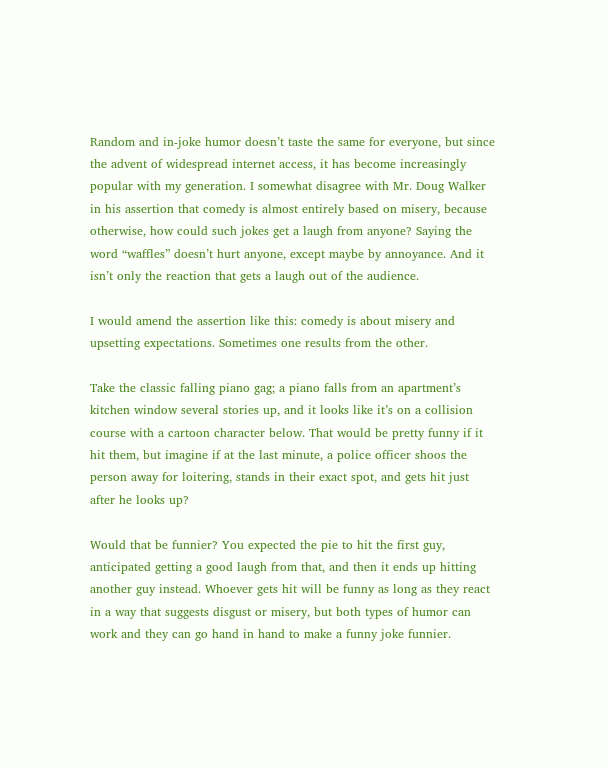Random and in-joke humor doesn’t taste the same for everyone, but since the advent of widespread internet access, it has become increasingly popular with my generation. I somewhat disagree with Mr. Doug Walker in his assertion that comedy is almost entirely based on misery, because otherwise, how could such jokes get a laugh from anyone? Saying the word “waffles” doesn’t hurt anyone, except maybe by annoyance. And it isn’t only the reaction that gets a laugh out of the audience.

I would amend the assertion like this: comedy is about misery and upsetting expectations. Sometimes one results from the other.

Take the classic falling piano gag; a piano falls from an apartment’s kitchen window several stories up, and it looks like it’s on a collision course with a cartoon character below. That would be pretty funny if it hit them, but imagine if at the last minute, a police officer shoos the person away for loitering, stands in their exact spot, and gets hit just after he looks up?

Would that be funnier? You expected the pie to hit the first guy, anticipated getting a good laugh from that, and then it ends up hitting another guy instead. Whoever gets hit will be funny as long as they react in a way that suggests disgust or misery, but both types of humor can work and they can go hand in hand to make a funny joke funnier.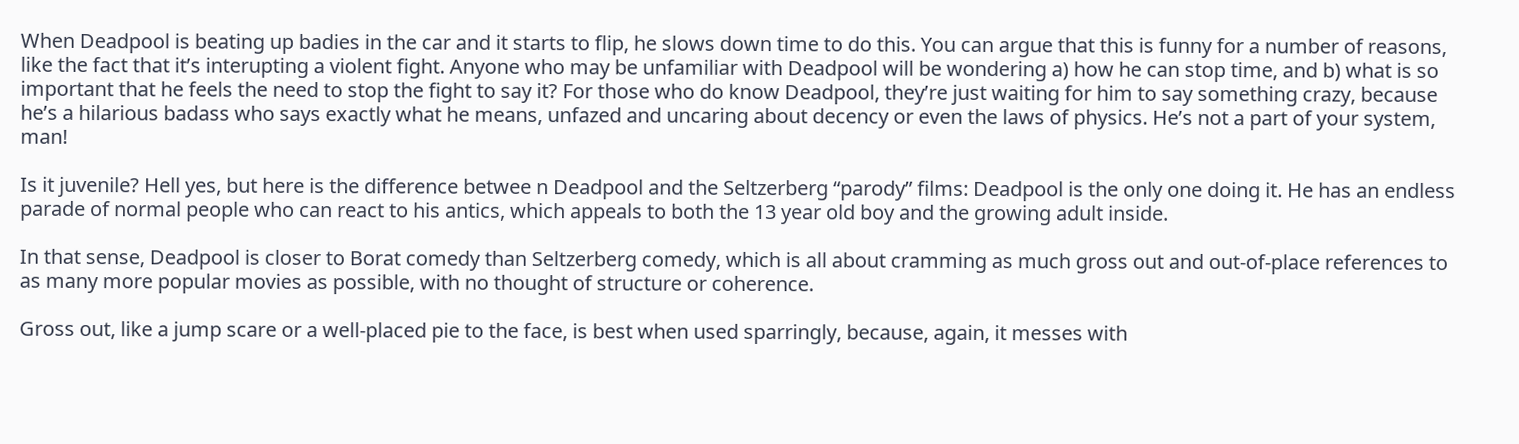When Deadpool is beating up badies in the car and it starts to flip, he slows down time to do this. You can argue that this is funny for a number of reasons, like the fact that it’s interupting a violent fight. Anyone who may be unfamiliar with Deadpool will be wondering a) how he can stop time, and b) what is so important that he feels the need to stop the fight to say it? For those who do know Deadpool, they’re just waiting for him to say something crazy, because he’s a hilarious badass who says exactly what he means, unfazed and uncaring about decency or even the laws of physics. He’s not a part of your system, man!

Is it juvenile? Hell yes, but here is the difference betwee n Deadpool and the Seltzerberg “parody” films: Deadpool is the only one doing it. He has an endless parade of normal people who can react to his antics, which appeals to both the 13 year old boy and the growing adult inside.

In that sense, Deadpool is closer to Borat comedy than Seltzerberg comedy, which is all about cramming as much gross out and out-of-place references to as many more popular movies as possible, with no thought of structure or coherence.

Gross out, like a jump scare or a well-placed pie to the face, is best when used sparringly, because, again, it messes with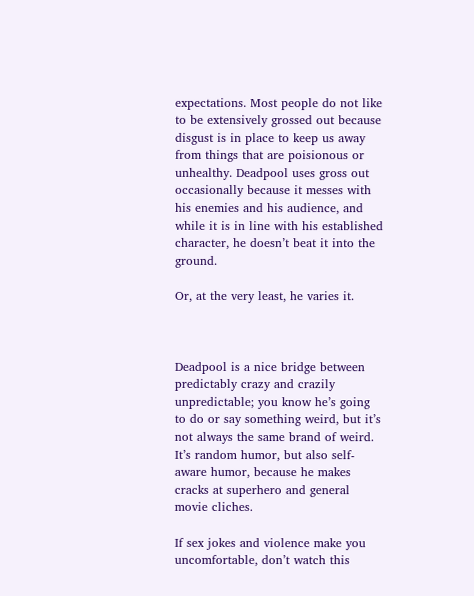expectations. Most people do not like to be extensively grossed out because disgust is in place to keep us away from things that are poisionous or unhealthy. Deadpool uses gross out occasionally because it messes with his enemies and his audience, and while it is in line with his established character, he doesn’t beat it into the ground.

Or, at the very least, he varies it.



Deadpool is a nice bridge between predictably crazy and crazily unpredictable; you know he’s going to do or say something weird, but it’s not always the same brand of weird. It’s random humor, but also self-aware humor, because he makes cracks at superhero and general movie cliches.

If sex jokes and violence make you uncomfortable, don’t watch this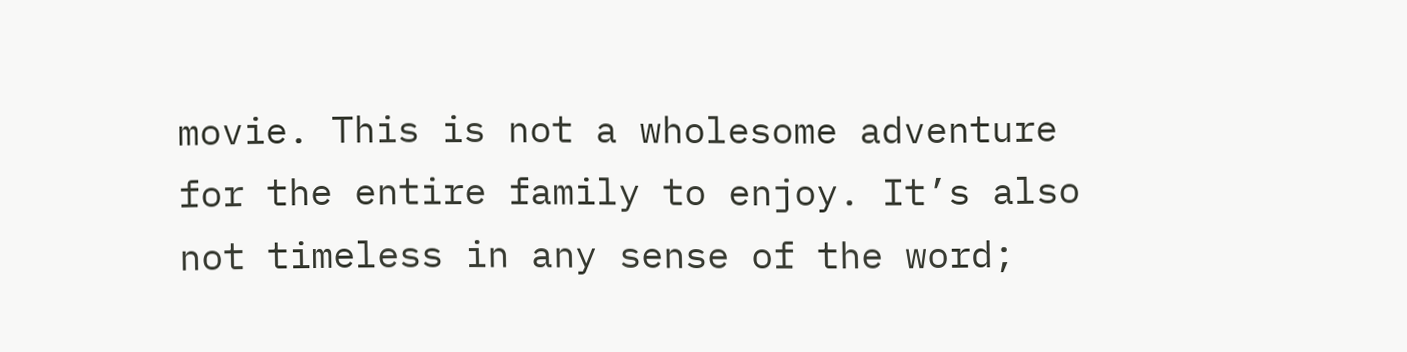movie. This is not a wholesome adventure for the entire family to enjoy. It’s also not timeless in any sense of the word;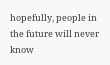hopefully, people in the future will never know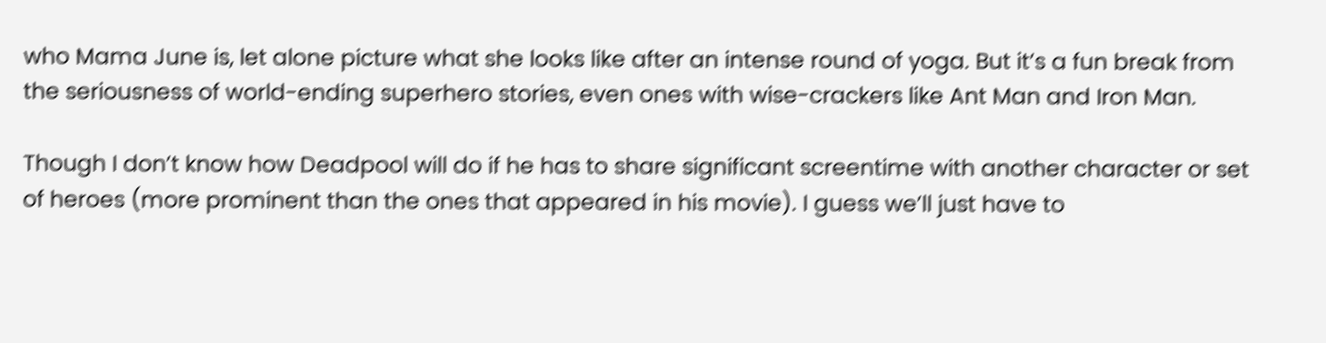who Mama June is, let alone picture what she looks like after an intense round of yoga. But it’s a fun break from the seriousness of world-ending superhero stories, even ones with wise-crackers like Ant Man and Iron Man.

Though I don’t know how Deadpool will do if he has to share significant screentime with another character or set of heroes (more prominent than the ones that appeared in his movie). I guess we’ll just have to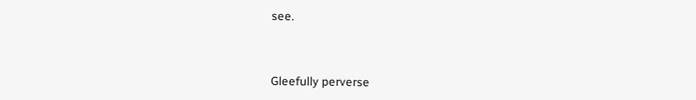see.



Gleefully perverse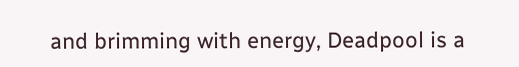and brimming with energy, Deadpool is a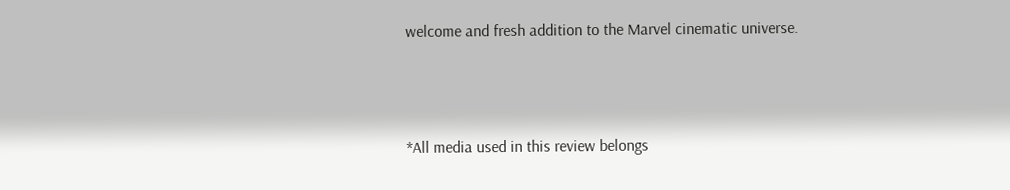welcome and fresh addition to the Marvel cinematic universe.



*All media used in this review belongs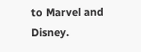to Marvel and Disney.